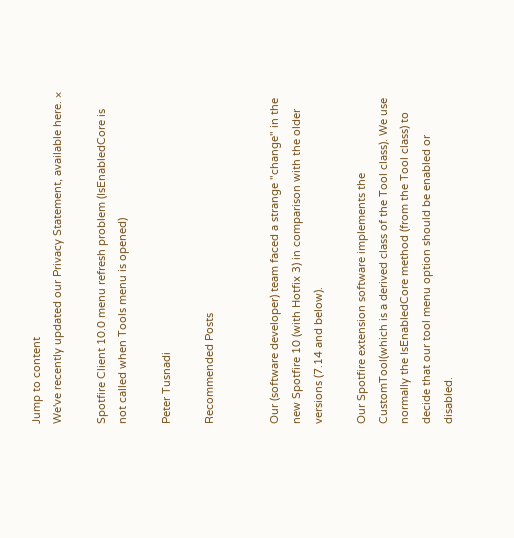Jump to content
We've recently updated our Privacy Statement, available here. ×

Spotfire Client 10.0 menu refresh problem (IsEnabledCore is not called when Tools menu is opened)

Peter Tusnadi

Recommended Posts


Our (software developer) team faced a strange "change" in the new Spotfire 10 (with Hotfix 3) in comparison with the older versions (7.14 and below).

Our Spotfire extension software implements the CustomTool(which is a derived class of the Tool class). We use normally the IsEnabledCore method (from the Tool class) to decide that our tool menu option should be enabled or disabled.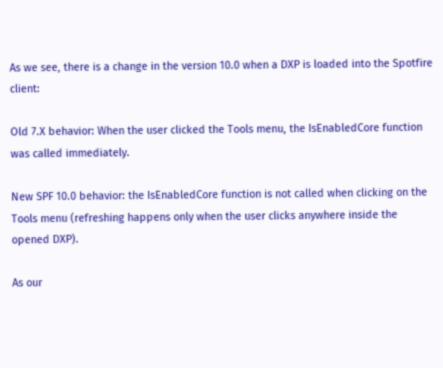As we see, there is a change in the version 10.0 when a DXP is loaded into the Spotfire client:

Old 7.X behavior: When the user clicked the Tools menu, the IsEnabledCore function was called immediately.

New SPF 10.0 behavior: the IsEnabledCore function is not called when clicking on the Tools menu (refreshing happens only when the user clicks anywhere inside the opened DXP).

As our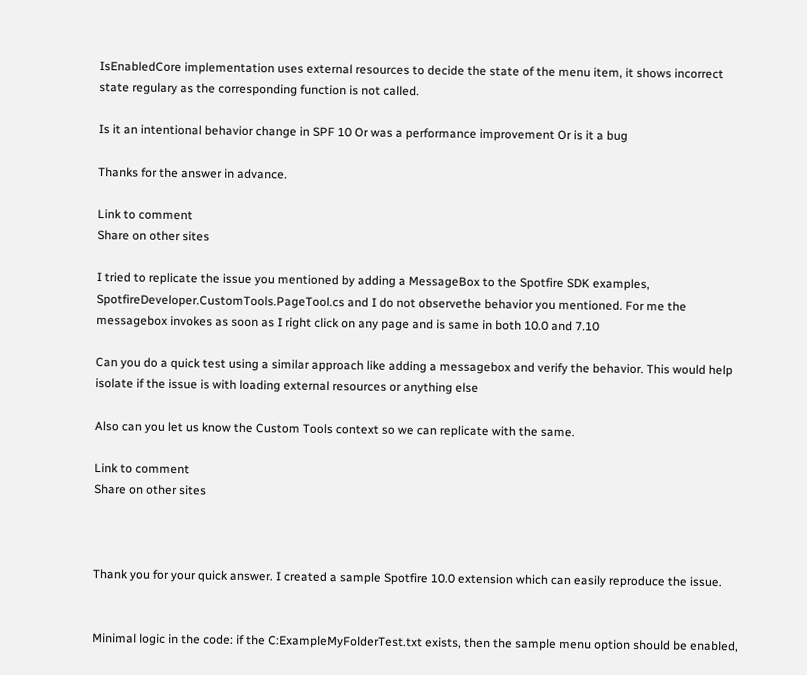IsEnabledCore implementation uses external resources to decide the state of the menu item, it shows incorrect state regulary as the corresponding function is not called.

Is it an intentional behavior change in SPF 10 Or was a performance improvement Or is it a bug

Thanks for the answer in advance.

Link to comment
Share on other sites

I tried to replicate the issue you mentioned by adding a MessageBox to the Spotfire SDK examples, SpotfireDeveloper.CustomTools.PageTool.cs and I do not observethe behavior you mentioned. For me the messagebox invokes as soon as I right click on any page and is same in both 10.0 and 7.10

Can you do a quick test using a similar approach like adding a messagebox and verify the behavior. This would help isolate if the issue is with loading external resources or anything else

Also can you let us know the Custom Tools context so we can replicate with the same.

Link to comment
Share on other sites



Thank you for your quick answer. I created a sample Spotfire 10.0 extension which can easily reproduce the issue.


Minimal logic in the code: if the C:ExampleMyFolderTest.txt exists, then the sample menu option should be enabled,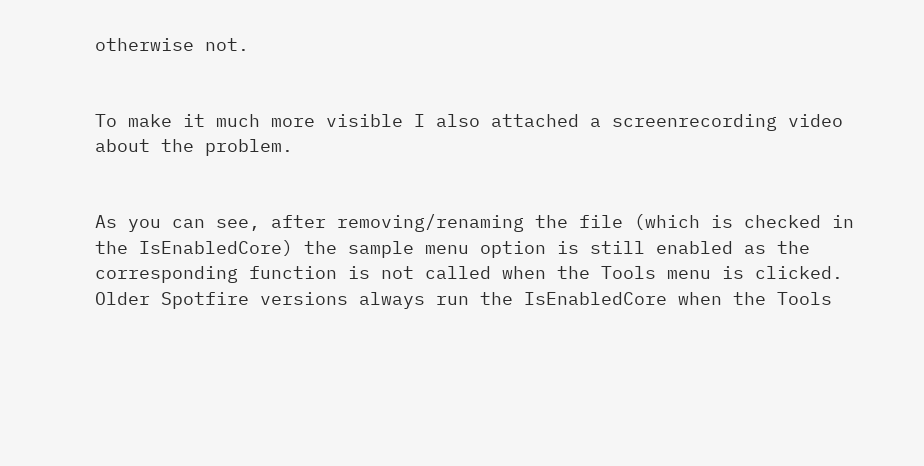otherwise not.


To make it much more visible I also attached a screenrecording video about the problem.


As you can see, after removing/renaming the file (which is checked in the IsEnabledCore) the sample menu option is still enabled as the corresponding function is not called when the Tools menu is clicked. Older Spotfire versions always run the IsEnabledCore when the Tools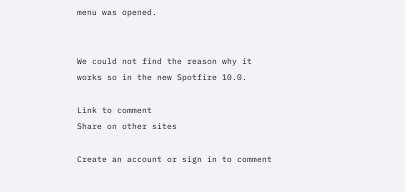menu was opened.


We could not find the reason why it works so in the new Spotfire 10.0.

Link to comment
Share on other sites

Create an account or sign in to comment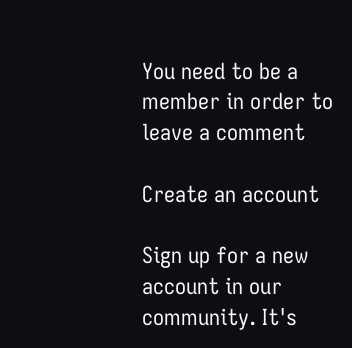You need to be a member in order to leave a comment

Create an account

Sign up for a new account in our community. It's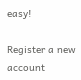easy!

Register a new account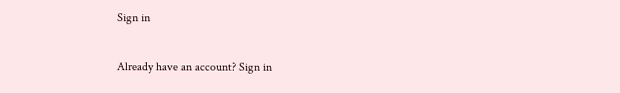Sign in

Already have an account? Sign in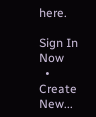here.

Sign In Now
  • Create New...